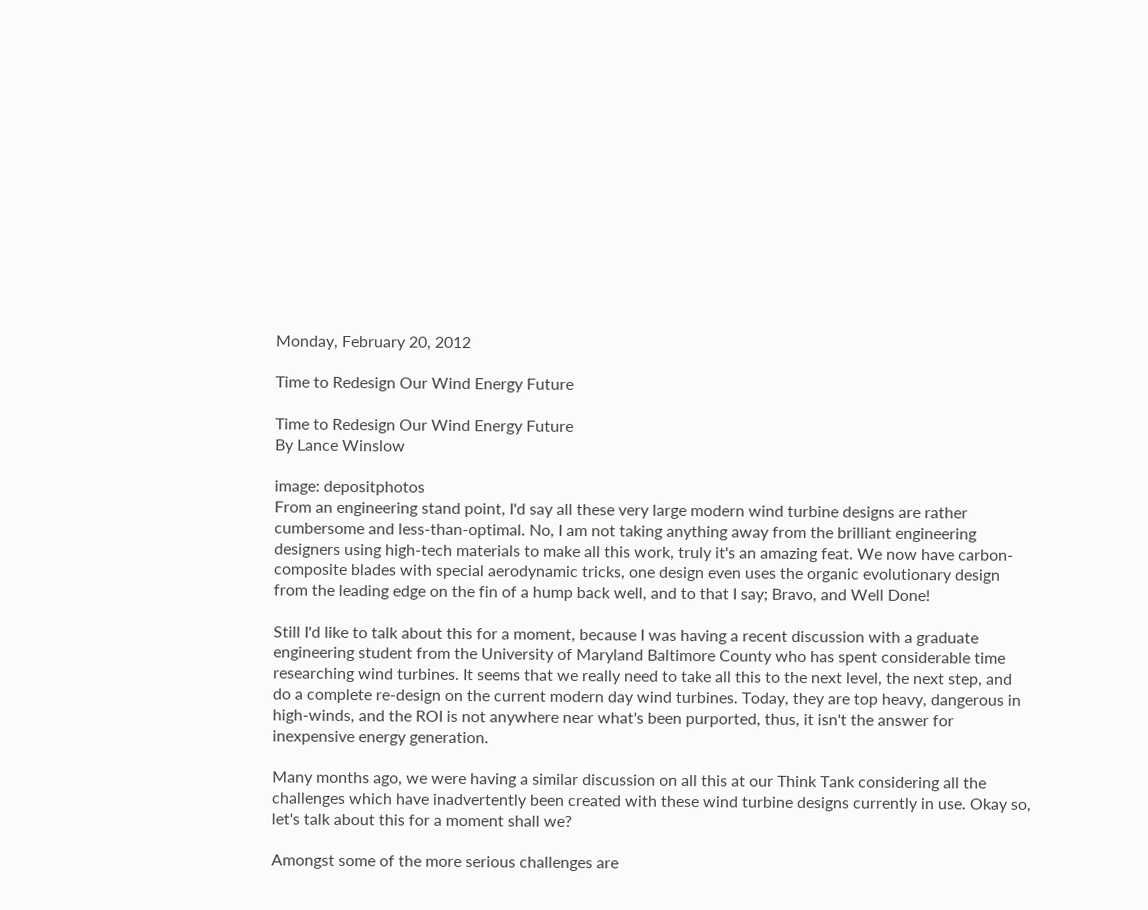Monday, February 20, 2012

Time to Redesign Our Wind Energy Future

Time to Redesign Our Wind Energy Future
By Lance Winslow

image: depositphotos
From an engineering stand point, I'd say all these very large modern wind turbine designs are rather cumbersome and less-than-optimal. No, I am not taking anything away from the brilliant engineering designers using high-tech materials to make all this work, truly it's an amazing feat. We now have carbon-composite blades with special aerodynamic tricks, one design even uses the organic evolutionary design from the leading edge on the fin of a hump back well, and to that I say; Bravo, and Well Done!

Still I'd like to talk about this for a moment, because I was having a recent discussion with a graduate engineering student from the University of Maryland Baltimore County who has spent considerable time researching wind turbines. It seems that we really need to take all this to the next level, the next step, and do a complete re-design on the current modern day wind turbines. Today, they are top heavy, dangerous in high-winds, and the ROI is not anywhere near what's been purported, thus, it isn't the answer for inexpensive energy generation.

Many months ago, we were having a similar discussion on all this at our Think Tank considering all the challenges which have inadvertently been created with these wind turbine designs currently in use. Okay so, let's talk about this for a moment shall we?

Amongst some of the more serious challenges are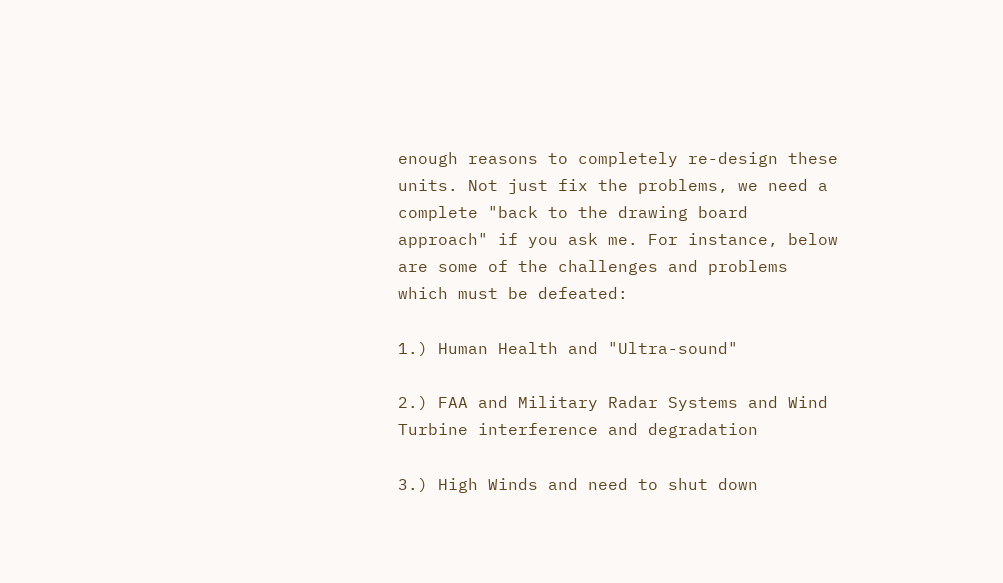enough reasons to completely re-design these units. Not just fix the problems, we need a complete "back to the drawing board approach" if you ask me. For instance, below are some of the challenges and problems which must be defeated:

1.) Human Health and "Ultra-sound"

2.) FAA and Military Radar Systems and Wind Turbine interference and degradation

3.) High Winds and need to shut down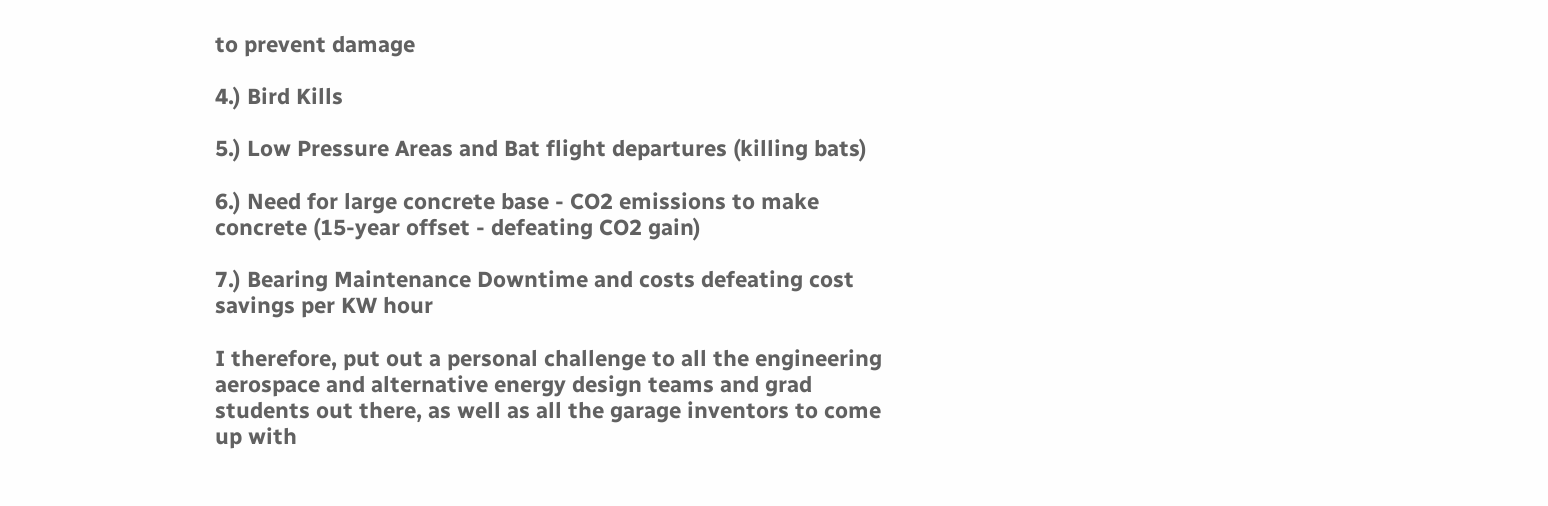to prevent damage

4.) Bird Kills

5.) Low Pressure Areas and Bat flight departures (killing bats)

6.) Need for large concrete base - CO2 emissions to make concrete (15-year offset - defeating CO2 gain)

7.) Bearing Maintenance Downtime and costs defeating cost savings per KW hour

I therefore, put out a personal challenge to all the engineering aerospace and alternative energy design teams and grad students out there, as well as all the garage inventors to come up with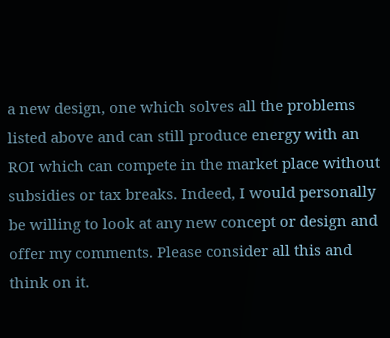a new design, one which solves all the problems listed above and can still produce energy with an ROI which can compete in the market place without subsidies or tax breaks. Indeed, I would personally be willing to look at any new concept or design and offer my comments. Please consider all this and think on it.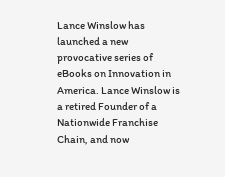Lance Winslow has launched a new provocative series of eBooks on Innovation in America. Lance Winslow is a retired Founder of a Nationwide Franchise Chain, and now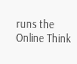runs the Online Think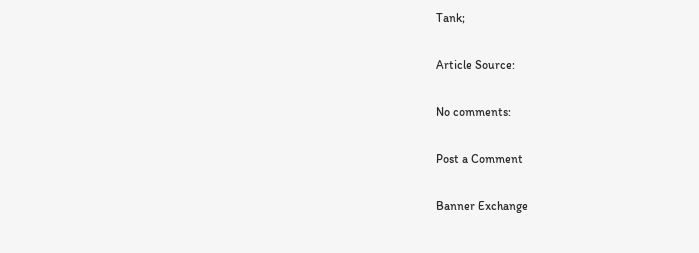Tank;

Article Source:

No comments:

Post a Comment

Banner Exchange